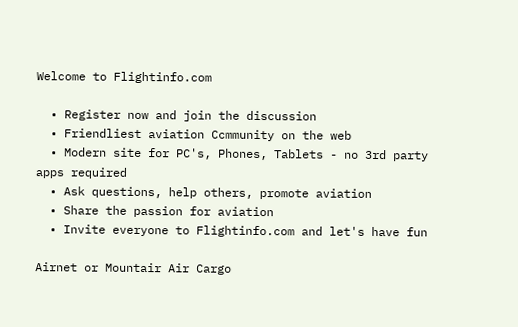Welcome to Flightinfo.com

  • Register now and join the discussion
  • Friendliest aviation Ccmmunity on the web
  • Modern site for PC's, Phones, Tablets - no 3rd party apps required
  • Ask questions, help others, promote aviation
  • Share the passion for aviation
  • Invite everyone to Flightinfo.com and let's have fun

Airnet or Mountair Air Cargo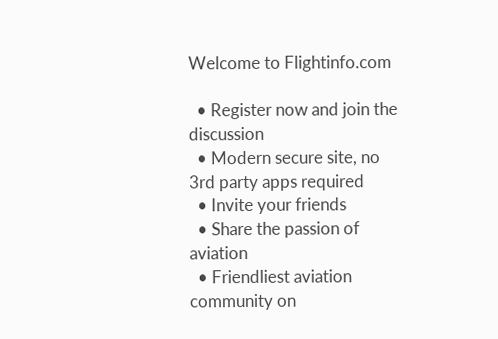Welcome to Flightinfo.com

  • Register now and join the discussion
  • Modern secure site, no 3rd party apps required
  • Invite your friends
  • Share the passion of aviation
  • Friendliest aviation community on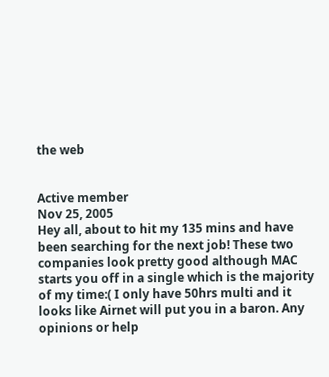the web


Active member
Nov 25, 2005
Hey all, about to hit my 135 mins and have been searching for the next job! These two companies look pretty good although MAC starts you off in a single which is the majority of my time:( I only have 50hrs multi and it looks like Airnet will put you in a baron. Any opinions or help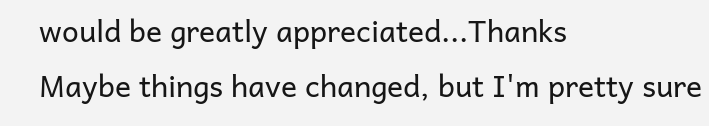would be greatly appreciated...Thanks
Maybe things have changed, but I'm pretty sure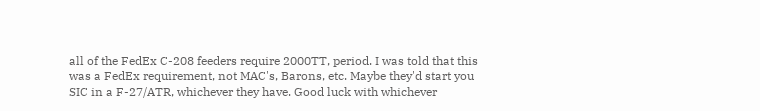all of the FedEx C-208 feeders require 2000TT, period. I was told that this was a FedEx requirement, not MAC's, Barons, etc. Maybe they'd start you SIC in a F-27/ATR, whichever they have. Good luck with whichever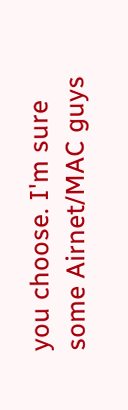you choose. I'm sure some Airnet/MAC guys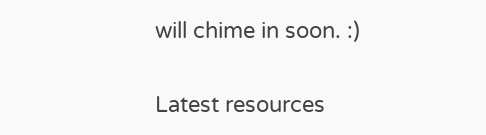will chime in soon. :)

Latest resources